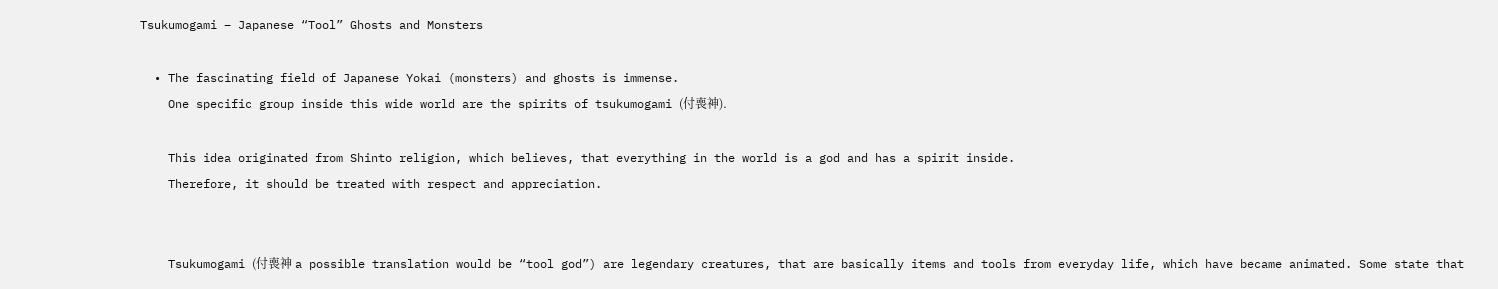Tsukumogami – Japanese “Tool” Ghosts and Monsters

  • The fascinating field of Japanese Yokai (monsters) and ghosts is immense.
    One specific group inside this wide world are the spirits of tsukumogami (付喪神).

    This idea originated from Shinto religion, which believes, that everything in the world is a god and has a spirit inside.
    Therefore, it should be treated with respect and appreciation.


    Tsukumogami (付喪神 a possible translation would be “tool god”) are legendary creatures, that are basically items and tools from everyday life, which have became animated. Some state that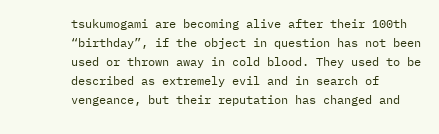tsukumogami are becoming alive after their 100th “birthday”, if the object in question has not been used or thrown away in cold blood. They used to be described as extremely evil and in search of vengeance, but their reputation has changed and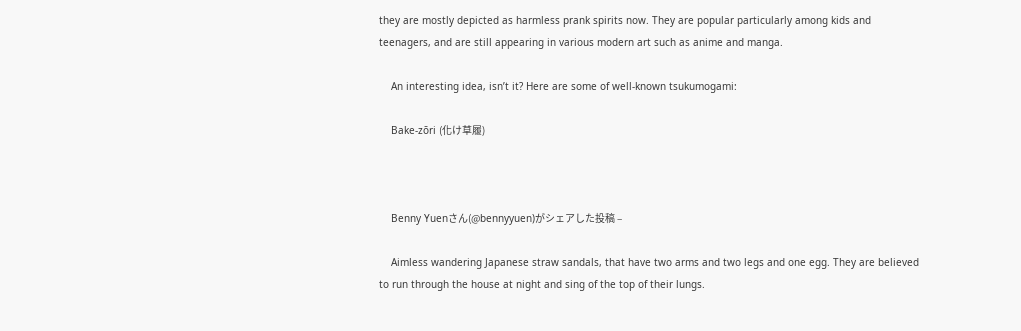they are mostly depicted as harmless prank spirits now. They are popular particularly among kids and teenagers, and are still appearing in various modern art such as anime and manga.

    An interesting idea, isn’t it? Here are some of well-known tsukumogami:

    Bake-zōri (化け草履)



    Benny Yuenさん(@bennyyuen)がシェアした投稿 –

    Aimless wandering Japanese straw sandals, that have two arms and two legs and one egg. They are believed to run through the house at night and sing of the top of their lungs.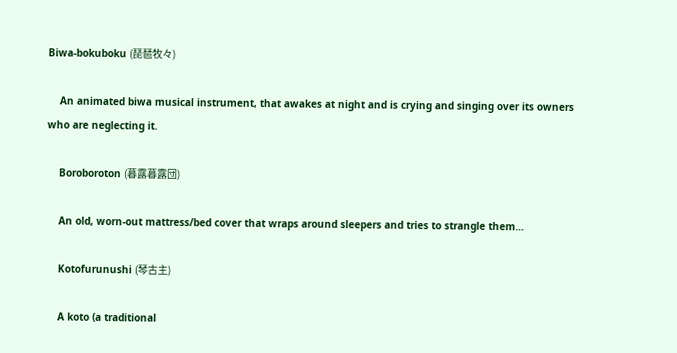Biwa-bokuboku (琵琶牧々)

    An animated biwa musical instrument, that awakes at night and is crying and singing over its owners who are neglecting it.

    Boroboroton (暮露暮露団)

    An old, worn-out mattress/bed cover that wraps around sleepers and tries to strangle them…

    Kotofurunushi (琴古主)

    A koto (a traditional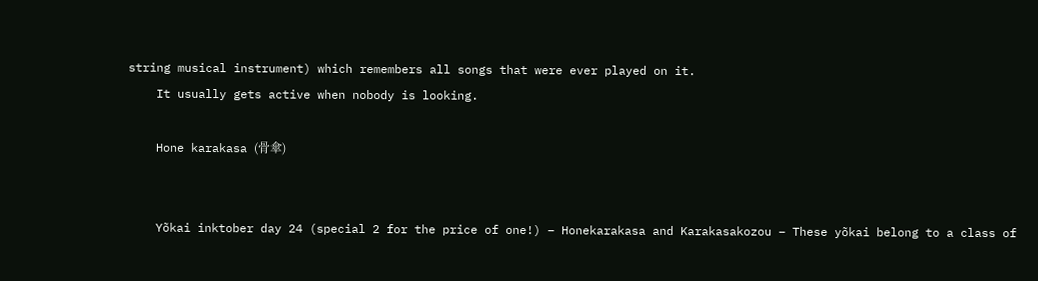string musical instrument) which remembers all songs that were ever played on it.
    It usually gets active when nobody is looking.

    Hone karakasa (骨傘)


    Yõkai inktober day 24 (special 2 for the price of one!) – Honekarakasa and Karakasakozou – These yõkai belong to a class of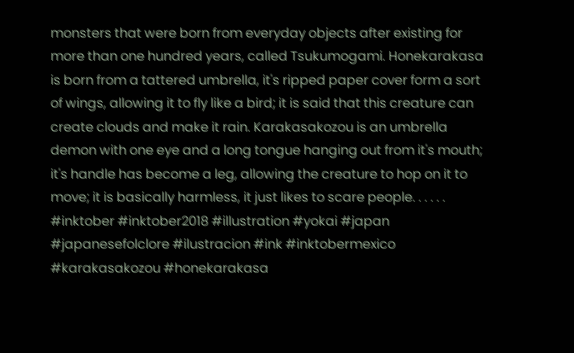monsters that were born from everyday objects after existing for more than one hundred years, called Tsukumogami. Honekarakasa is born from a tattered umbrella, it's ripped paper cover form a sort of wings, allowing it to fly like a bird; it is said that this creature can create clouds and make it rain. Karakasakozou is an umbrella demon with one eye and a long tongue hanging out from it's mouth; it's handle has become a leg, allowing the creature to hop on it to move; it is basically harmless, it just likes to scare people. . . . . . #inktober #inktober2018 #illustration #yokai #japan #japanesefolclore #ilustracion #ink #inktobermexico #karakasakozou #honekarakasa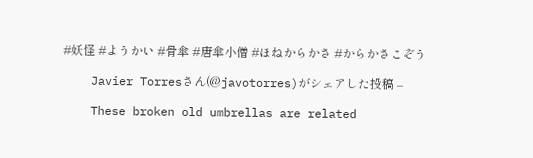#妖怪 #ようかい #骨傘 #唐傘小僧 #ほねからかさ #からかさこぞう

    Javier Torresさん(@javotorres)がシェアした投稿 –

    These broken old umbrellas are related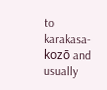to karakasa-kozō and usually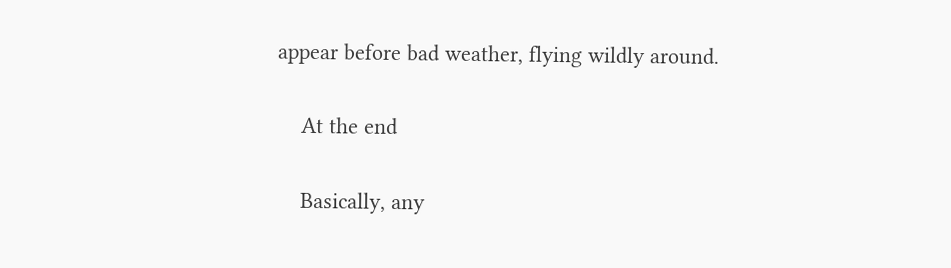appear before bad weather, flying wildly around.

    At the end

    Basically, any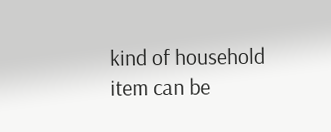kind of household item can be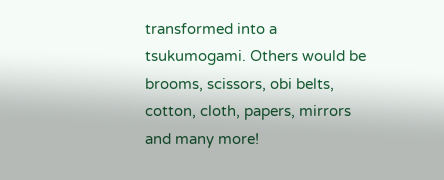transformed into a tsukumogami. Others would be brooms, scissors, obi belts, cotton, cloth, papers, mirrors and many more!